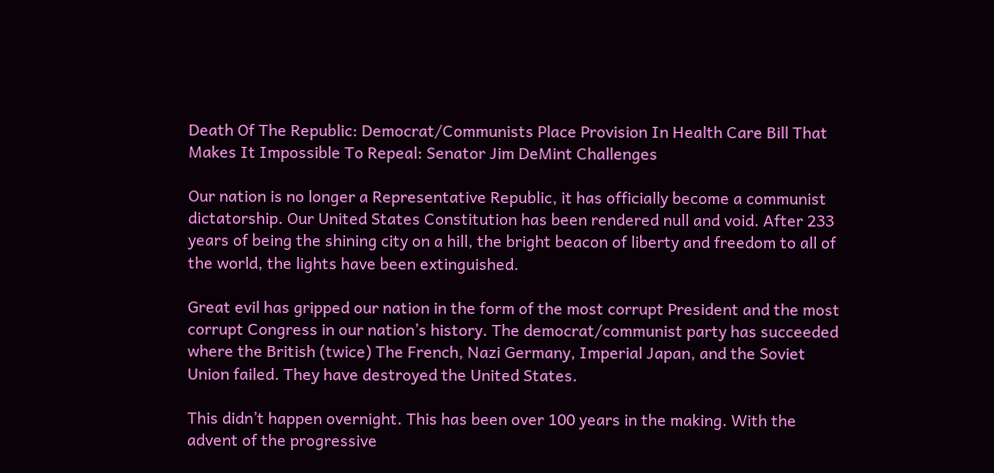Death Of The Republic: Democrat/Communists Place Provision In Health Care Bill That Makes It Impossible To Repeal: Senator Jim DeMint Challenges

Our nation is no longer a Representative Republic, it has officially become a communist dictatorship. Our United States Constitution has been rendered null and void. After 233 years of being the shining city on a hill, the bright beacon of liberty and freedom to all of the world, the lights have been extinguished.

Great evil has gripped our nation in the form of the most corrupt President and the most corrupt Congress in our nation’s history. The democrat/communist party has succeeded where the British (twice) The French, Nazi Germany, Imperial Japan, and the Soviet Union failed. They have destroyed the United States.

This didn’t happen overnight. This has been over 100 years in the making. With the advent of the progressive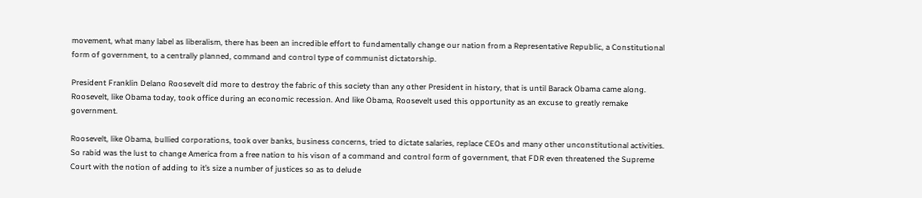movement, what many label as liberalism, there has been an incredible effort to fundamentally change our nation from a Representative Republic, a Constitutional form of government, to a centrally planned, command and control type of communist dictatorship.

President Franklin Delano Roosevelt did more to destroy the fabric of this society than any other President in history, that is until Barack Obama came along. Roosevelt, like Obama today, took office during an economic recession. And like Obama, Roosevelt used this opportunity as an excuse to greatly remake government.

Roosevelt, like Obama, bullied corporations, took over banks, business concerns, tried to dictate salaries, replace CEOs and many other unconstitutional activities. So rabid was the lust to change America from a free nation to his vison of a command and control form of government, that FDR even threatened the Supreme Court with the notion of adding to it’s size a number of justices so as to delude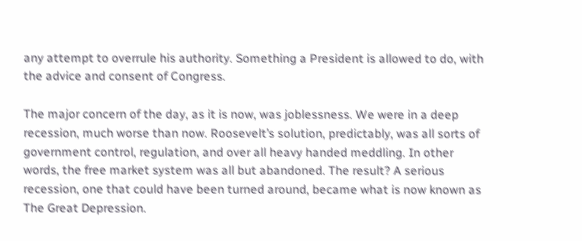any attempt to overrule his authority. Something a President is allowed to do, with the advice and consent of Congress.

The major concern of the day, as it is now, was joblessness. We were in a deep recession, much worse than now. Roosevelt’s solution, predictably, was all sorts of government control, regulation, and over all heavy handed meddling. In other words, the free market system was all but abandoned. The result? A serious recession, one that could have been turned around, became what is now known as The Great Depression.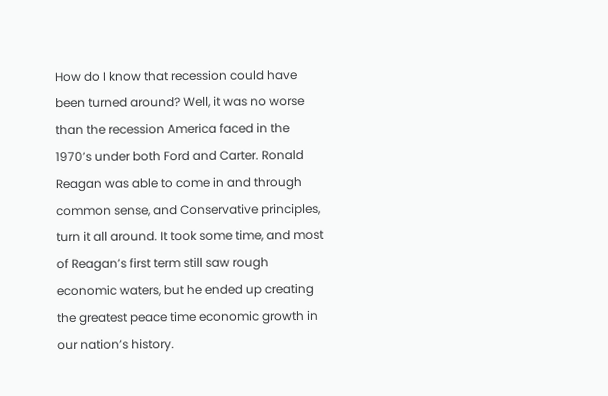How do I know that recession could have been turned around? Well, it was no worse than the recession America faced in the 1970’s under both Ford and Carter. Ronald Reagan was able to come in and through common sense, and Conservative principles, turn it all around. It took some time, and most of Reagan’s first term still saw rough economic waters, but he ended up creating the greatest peace time economic growth in our nation’s history.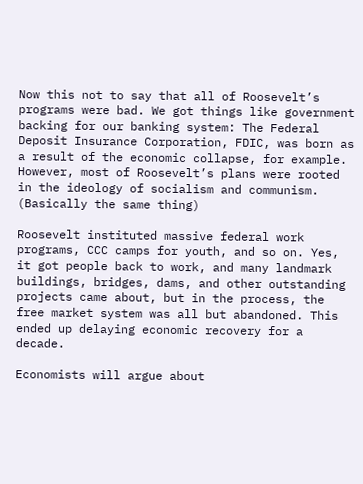Now this not to say that all of Roosevelt’s programs were bad. We got things like government backing for our banking system: The Federal Deposit Insurance Corporation, FDIC, was born as a result of the economic collapse, for example. However, most of Roosevelt’s plans were rooted in the ideology of socialism and communism. (Basically the same thing)

Roosevelt instituted massive federal work programs, CCC camps for youth, and so on. Yes, it got people back to work, and many landmark buildings, bridges, dams, and other outstanding projects came about, but in the process, the free market system was all but abandoned. This ended up delaying economic recovery for a decade.

Economists will argue about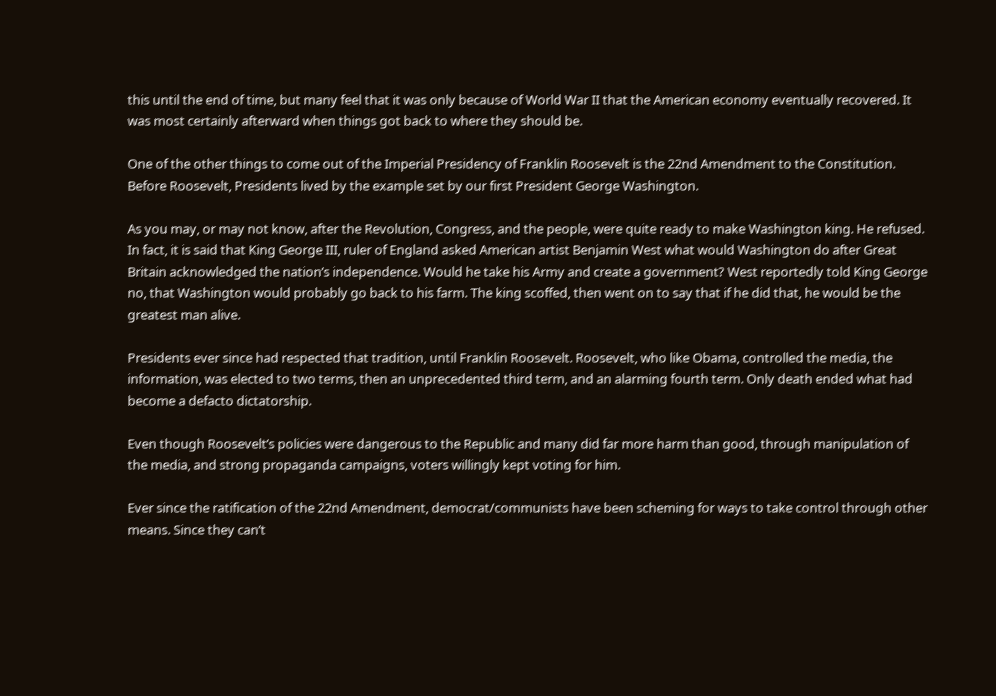this until the end of time, but many feel that it was only because of World War II that the American economy eventually recovered. It was most certainly afterward when things got back to where they should be.

One of the other things to come out of the Imperial Presidency of Franklin Roosevelt is the 22nd Amendment to the Constitution. Before Roosevelt, Presidents lived by the example set by our first President George Washington.

As you may, or may not know, after the Revolution, Congress, and the people, were quite ready to make Washington king. He refused. In fact, it is said that King George III, ruler of England asked American artist Benjamin West what would Washington do after Great Britain acknowledged the nation’s independence. Would he take his Army and create a government? West reportedly told King George no, that Washington would probably go back to his farm. The king scoffed, then went on to say that if he did that, he would be the greatest man alive.

Presidents ever since had respected that tradition, until Franklin Roosevelt. Roosevelt, who like Obama, controlled the media, the information, was elected to two terms, then an unprecedented third term, and an alarming fourth term. Only death ended what had become a defacto dictatorship.

Even though Roosevelt’s policies were dangerous to the Republic and many did far more harm than good, through manipulation of the media, and strong propaganda campaigns, voters willingly kept voting for him.

Ever since the ratification of the 22nd Amendment, democrat/communists have been scheming for ways to take control through other means. Since they can’t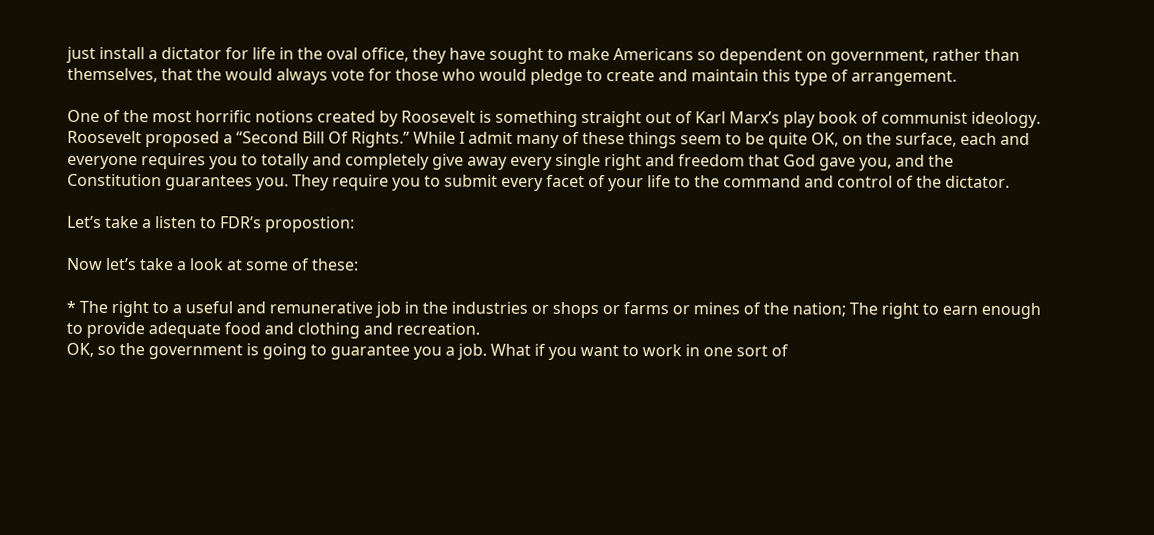just install a dictator for life in the oval office, they have sought to make Americans so dependent on government, rather than themselves, that the would always vote for those who would pledge to create and maintain this type of arrangement.

One of the most horrific notions created by Roosevelt is something straight out of Karl Marx’s play book of communist ideology. Roosevelt proposed a “Second Bill Of Rights.” While I admit many of these things seem to be quite OK, on the surface, each and everyone requires you to totally and completely give away every single right and freedom that God gave you, and the Constitution guarantees you. They require you to submit every facet of your life to the command and control of the dictator.

Let’s take a listen to FDR’s propostion:

Now let’s take a look at some of these:

* The right to a useful and remunerative job in the industries or shops or farms or mines of the nation; The right to earn enough to provide adequate food and clothing and recreation.
OK, so the government is going to guarantee you a job. What if you want to work in one sort of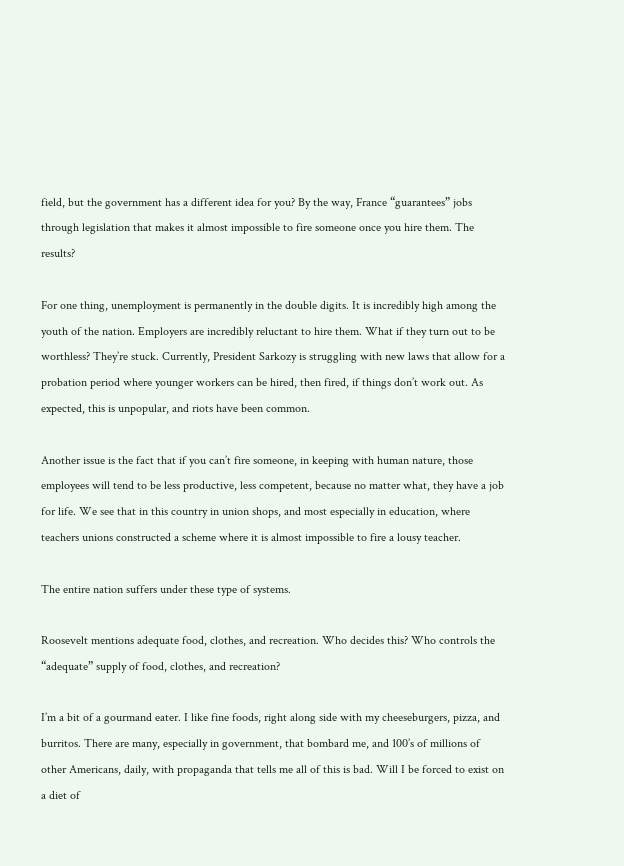field, but the government has a different idea for you? By the way, France “guarantees” jobs through legislation that makes it almost impossible to fire someone once you hire them. The results?

For one thing, unemployment is permanently in the double digits. It is incredibly high among the youth of the nation. Employers are incredibly reluctant to hire them. What if they turn out to be worthless? They’re stuck. Currently, President Sarkozy is struggling with new laws that allow for a probation period where younger workers can be hired, then fired, if things don’t work out. As expected, this is unpopular, and riots have been common.

Another issue is the fact that if you can’t fire someone, in keeping with human nature, those employees will tend to be less productive, less competent, because no matter what, they have a job for life. We see that in this country in union shops, and most especially in education, where teachers unions constructed a scheme where it is almost impossible to fire a lousy teacher.

The entire nation suffers under these type of systems.

Roosevelt mentions adequate food, clothes, and recreation. Who decides this? Who controls the “adequate” supply of food, clothes, and recreation?

I’m a bit of a gourmand eater. I like fine foods, right along side with my cheeseburgers, pizza, and burritos. There are many, especially in government, that bombard me, and 100’s of millions of other Americans, daily, with propaganda that tells me all of this is bad. Will I be forced to exist on a diet of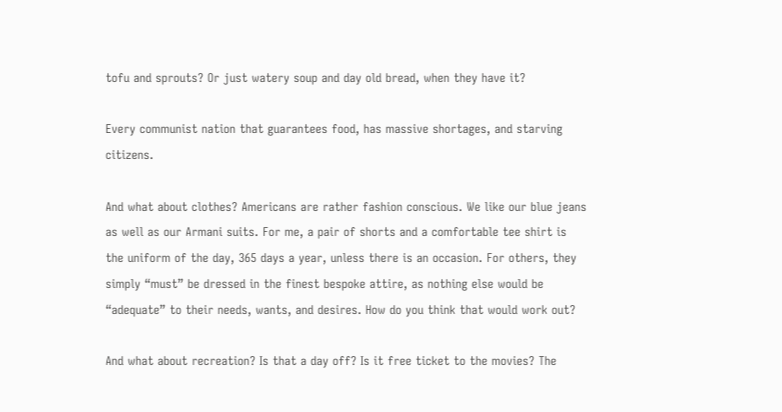tofu and sprouts? Or just watery soup and day old bread, when they have it?

Every communist nation that guarantees food, has massive shortages, and starving citizens.

And what about clothes? Americans are rather fashion conscious. We like our blue jeans as well as our Armani suits. For me, a pair of shorts and a comfortable tee shirt is the uniform of the day, 365 days a year, unless there is an occasion. For others, they simply “must” be dressed in the finest bespoke attire, as nothing else would be “adequate” to their needs, wants, and desires. How do you think that would work out?

And what about recreation? Is that a day off? Is it free ticket to the movies? The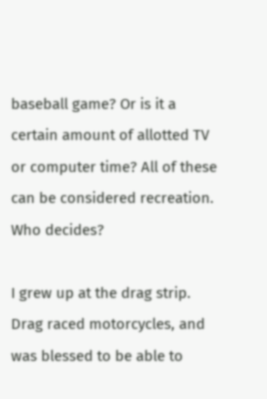baseball game? Or is it a certain amount of allotted TV or computer time? All of these can be considered recreation. Who decides?

I grew up at the drag strip. Drag raced motorcycles, and was blessed to be able to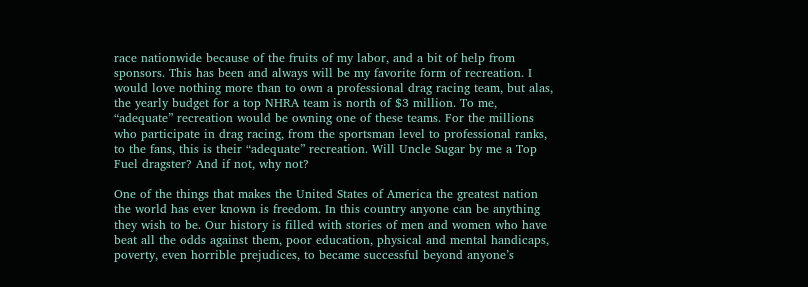race nationwide because of the fruits of my labor, and a bit of help from sponsors. This has been and always will be my favorite form of recreation. I would love nothing more than to own a professional drag racing team, but alas, the yearly budget for a top NHRA team is north of $3 million. To me, “adequate” recreation would be owning one of these teams. For the millions who participate in drag racing, from the sportsman level to professional ranks, to the fans, this is their “adequate” recreation. Will Uncle Sugar by me a Top Fuel dragster? And if not, why not?

One of the things that makes the United States of America the greatest nation the world has ever known is freedom. In this country anyone can be anything they wish to be. Our history is filled with stories of men and women who have beat all the odds against them, poor education, physical and mental handicaps, poverty, even horrible prejudices, to became successful beyond anyone’s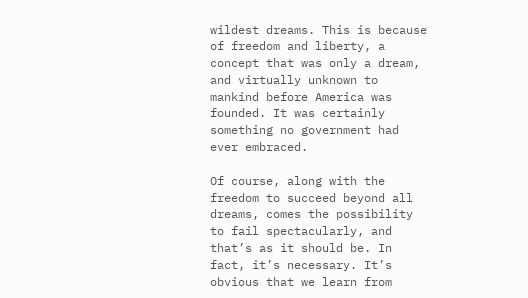wildest dreams. This is because of freedom and liberty, a concept that was only a dream, and virtually unknown to mankind before America was founded. It was certainly something no government had ever embraced.

Of course, along with the freedom to succeed beyond all dreams, comes the possibility to fail spectacularly, and that’s as it should be. In fact, it’s necessary. It’s obvious that we learn from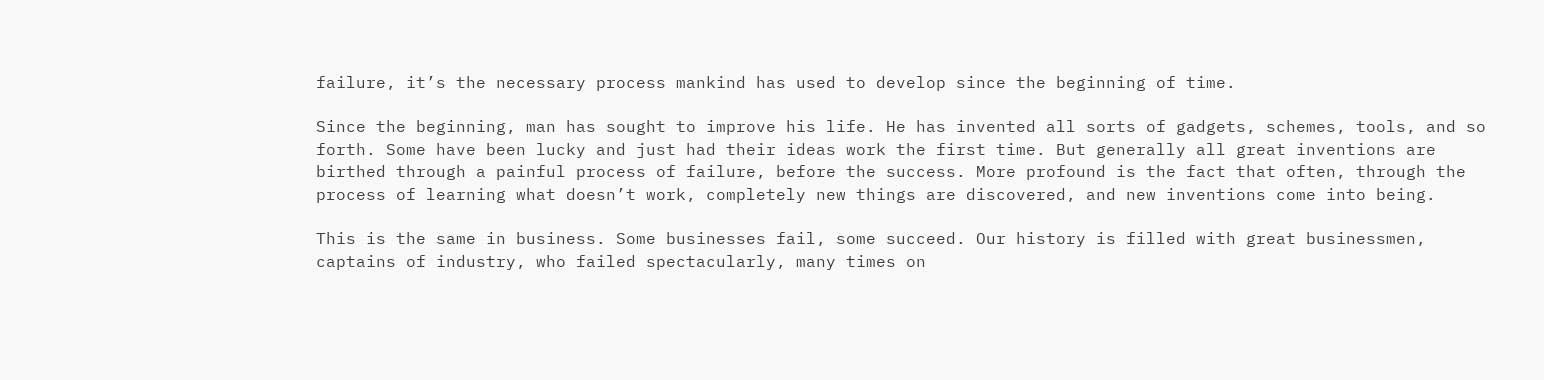failure, it’s the necessary process mankind has used to develop since the beginning of time.

Since the beginning, man has sought to improve his life. He has invented all sorts of gadgets, schemes, tools, and so forth. Some have been lucky and just had their ideas work the first time. But generally all great inventions are birthed through a painful process of failure, before the success. More profound is the fact that often, through the process of learning what doesn’t work, completely new things are discovered, and new inventions come into being.

This is the same in business. Some businesses fail, some succeed. Our history is filled with great businessmen, captains of industry, who failed spectacularly, many times on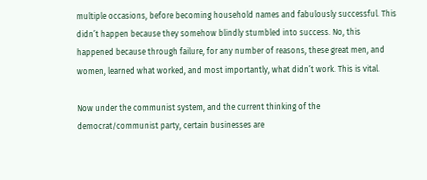multiple occasions, before becoming household names and fabulously successful. This didn’t happen because they somehow blindly stumbled into success. No, this happened because through failure, for any number of reasons, these great men, and women, learned what worked, and most importantly, what didn’t work. This is vital.

Now under the communist system, and the current thinking of the democrat/communist party, certain businesses are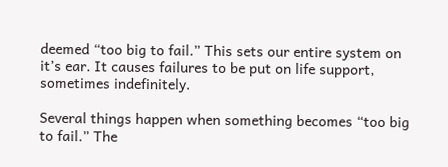deemed “too big to fail.” This sets our entire system on it’s ear. It causes failures to be put on life support, sometimes indefinitely.

Several things happen when something becomes “too big to fail.” The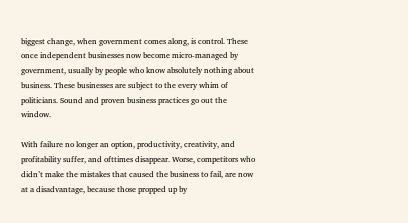biggest change, when government comes along, is control. These once independent businesses now become micro-managed by government, usually by people who know absolutely nothing about business. These businesses are subject to the every whim of politicians. Sound and proven business practices go out the window.

With failure no longer an option, productivity, creativity, and profitability suffer, and ofttimes disappear. Worse, competitors who didn’t make the mistakes that caused the business to fail, are now at a disadvantage, because those propped up by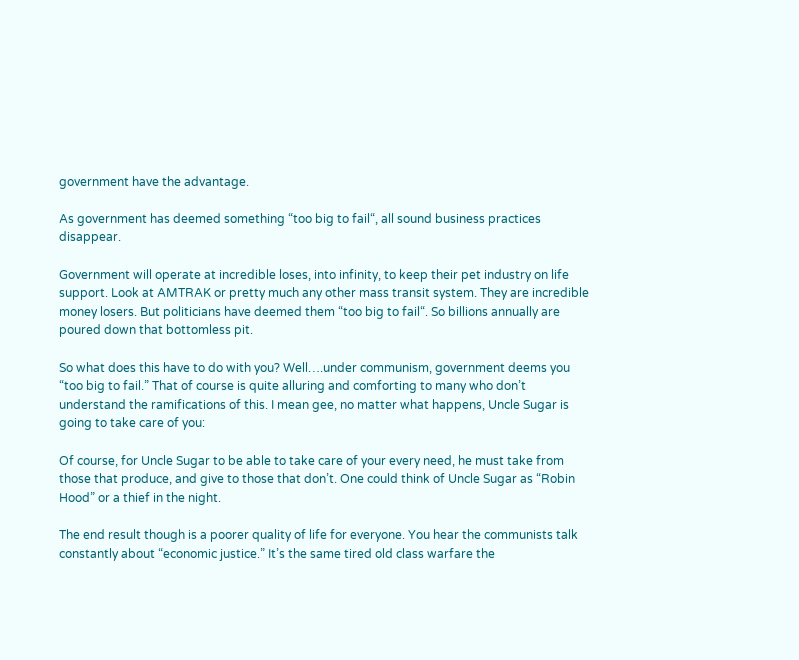government have the advantage.

As government has deemed something “too big to fail“, all sound business practices disappear.

Government will operate at incredible loses, into infinity, to keep their pet industry on life support. Look at AMTRAK or pretty much any other mass transit system. They are incredible money losers. But politicians have deemed them “too big to fail“. So billions annually are poured down that bottomless pit.

So what does this have to do with you? Well….under communism, government deems you “too big to fail.” That of course is quite alluring and comforting to many who don’t understand the ramifications of this. I mean gee, no matter what happens, Uncle Sugar is going to take care of you:

Of course, for Uncle Sugar to be able to take care of your every need, he must take from those that produce, and give to those that don’t. One could think of Uncle Sugar as “Robin Hood” or a thief in the night.

The end result though is a poorer quality of life for everyone. You hear the communists talk constantly about “economic justice.” It’s the same tired old class warfare the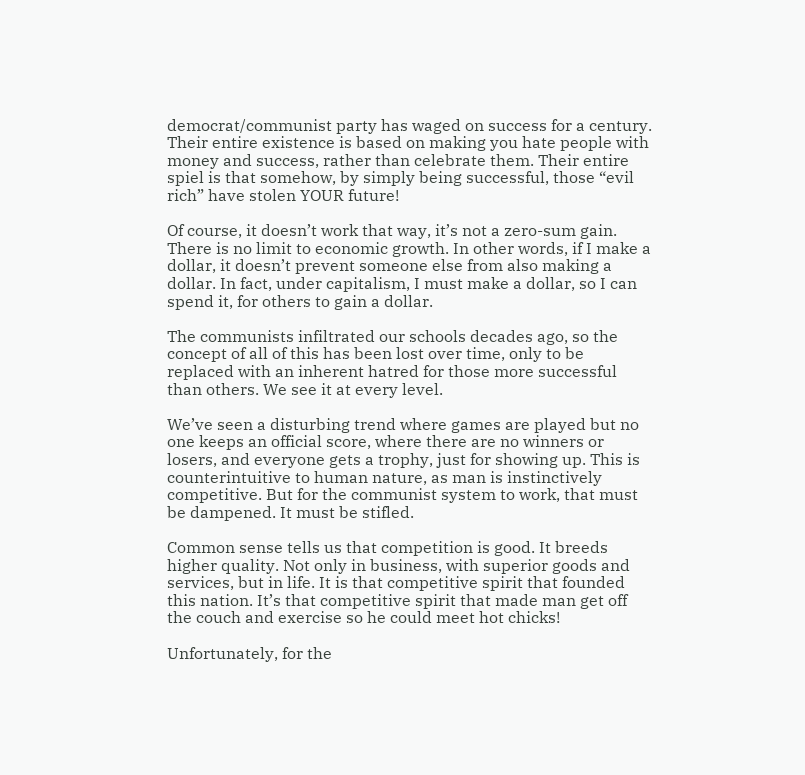democrat/communist party has waged on success for a century. Their entire existence is based on making you hate people with money and success, rather than celebrate them. Their entire spiel is that somehow, by simply being successful, those “evil rich” have stolen YOUR future!

Of course, it doesn’t work that way, it’s not a zero-sum gain. There is no limit to economic growth. In other words, if I make a dollar, it doesn’t prevent someone else from also making a dollar. In fact, under capitalism, I must make a dollar, so I can spend it, for others to gain a dollar.

The communists infiltrated our schools decades ago, so the concept of all of this has been lost over time, only to be replaced with an inherent hatred for those more successful than others. We see it at every level.

We’ve seen a disturbing trend where games are played but no one keeps an official score, where there are no winners or losers, and everyone gets a trophy, just for showing up. This is counterintuitive to human nature, as man is instinctively competitive. But for the communist system to work, that must be dampened. It must be stifled.

Common sense tells us that competition is good. It breeds higher quality. Not only in business, with superior goods and services, but in life. It is that competitive spirit that founded this nation. It’s that competitive spirit that made man get off the couch and exercise so he could meet hot chicks!

Unfortunately, for the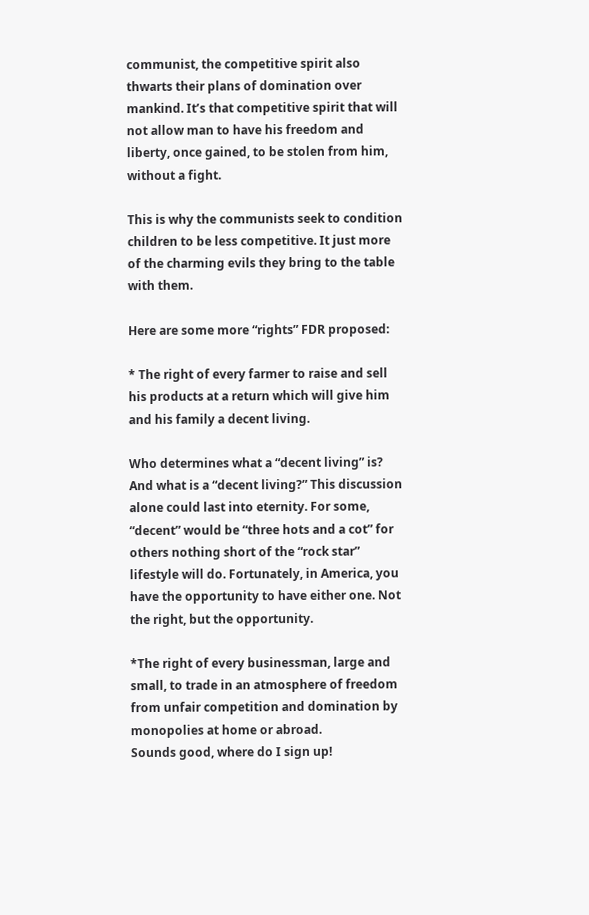communist, the competitive spirit also thwarts their plans of domination over mankind. It’s that competitive spirit that will not allow man to have his freedom and liberty, once gained, to be stolen from him, without a fight.

This is why the communists seek to condition children to be less competitive. It just more of the charming evils they bring to the table with them.

Here are some more “rights” FDR proposed:

* The right of every farmer to raise and sell his products at a return which will give him and his family a decent living.

Who determines what a “decent living” is? And what is a “decent living?” This discussion alone could last into eternity. For some, “decent” would be “three hots and a cot” for others nothing short of the “rock star” lifestyle will do. Fortunately, in America, you have the opportunity to have either one. Not the right, but the opportunity.

*The right of every businessman, large and small, to trade in an atmosphere of freedom from unfair competition and domination by monopolies at home or abroad.
Sounds good, where do I sign up!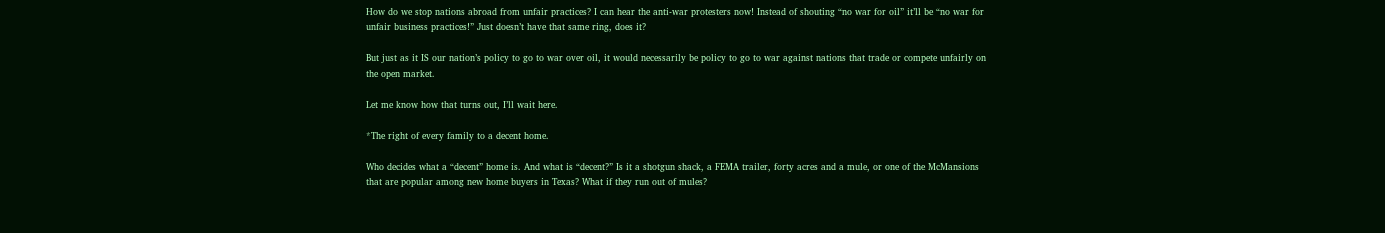How do we stop nations abroad from unfair practices? I can hear the anti-war protesters now! Instead of shouting “no war for oil” it’ll be “no war for unfair business practices!” Just doesn’t have that same ring, does it?

But just as it IS our nation’s policy to go to war over oil, it would necessarily be policy to go to war against nations that trade or compete unfairly on the open market.

Let me know how that turns out, I’ll wait here.

*The right of every family to a decent home.

Who decides what a “decent” home is. And what is “decent?” Is it a shotgun shack, a FEMA trailer, forty acres and a mule, or one of the McMansions that are popular among new home buyers in Texas? What if they run out of mules?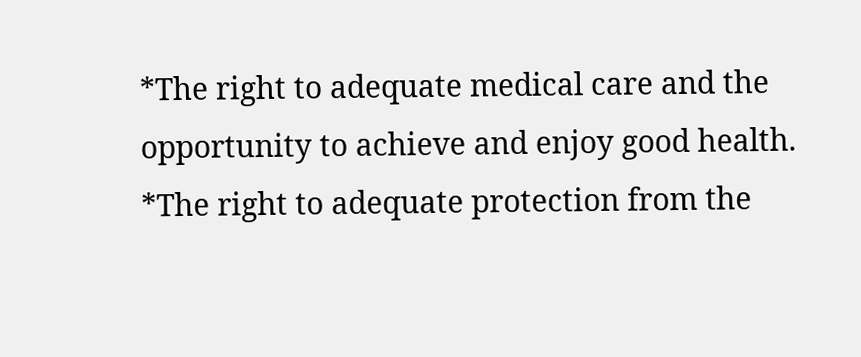*The right to adequate medical care and the opportunity to achieve and enjoy good health.
*The right to adequate protection from the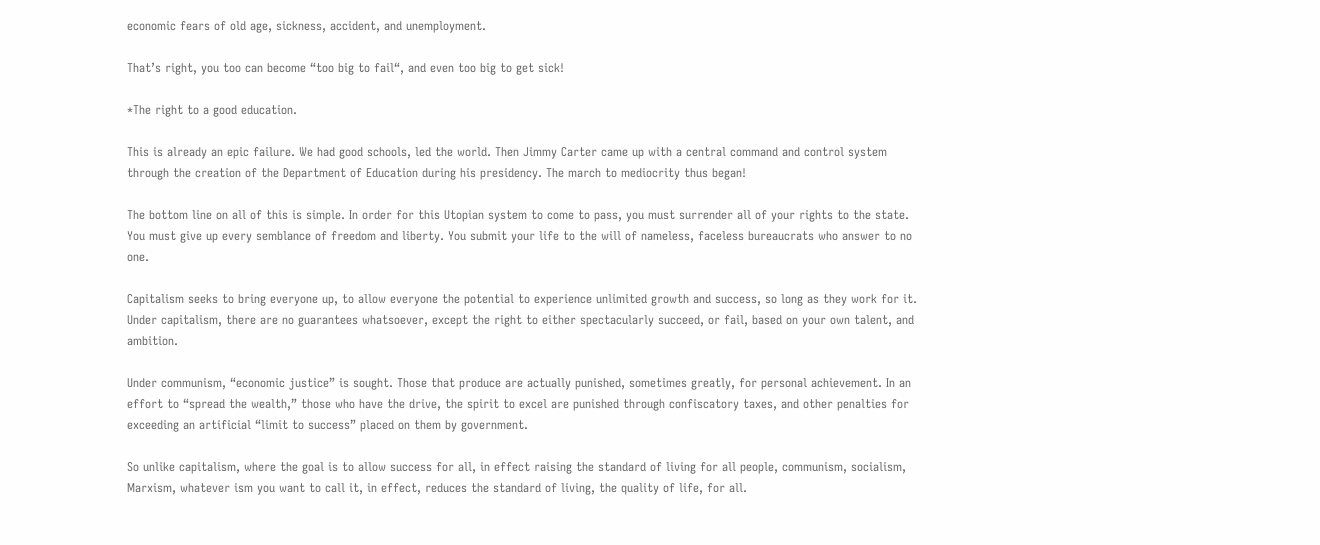economic fears of old age, sickness, accident, and unemployment.

That’s right, you too can become “too big to fail“, and even too big to get sick!

*The right to a good education.

This is already an epic failure. We had good schools, led the world. Then Jimmy Carter came up with a central command and control system through the creation of the Department of Education during his presidency. The march to mediocrity thus began!

The bottom line on all of this is simple. In order for this Utopian system to come to pass, you must surrender all of your rights to the state. You must give up every semblance of freedom and liberty. You submit your life to the will of nameless, faceless bureaucrats who answer to no one.

Capitalism seeks to bring everyone up, to allow everyone the potential to experience unlimited growth and success, so long as they work for it. Under capitalism, there are no guarantees whatsoever, except the right to either spectacularly succeed, or fail, based on your own talent, and ambition.

Under communism, “economic justice” is sought. Those that produce are actually punished, sometimes greatly, for personal achievement. In an effort to “spread the wealth,” those who have the drive, the spirit to excel are punished through confiscatory taxes, and other penalties for exceeding an artificial “limit to success” placed on them by government.

So unlike capitalism, where the goal is to allow success for all, in effect raising the standard of living for all people, communism, socialism, Marxism, whatever ism you want to call it, in effect, reduces the standard of living, the quality of life, for all.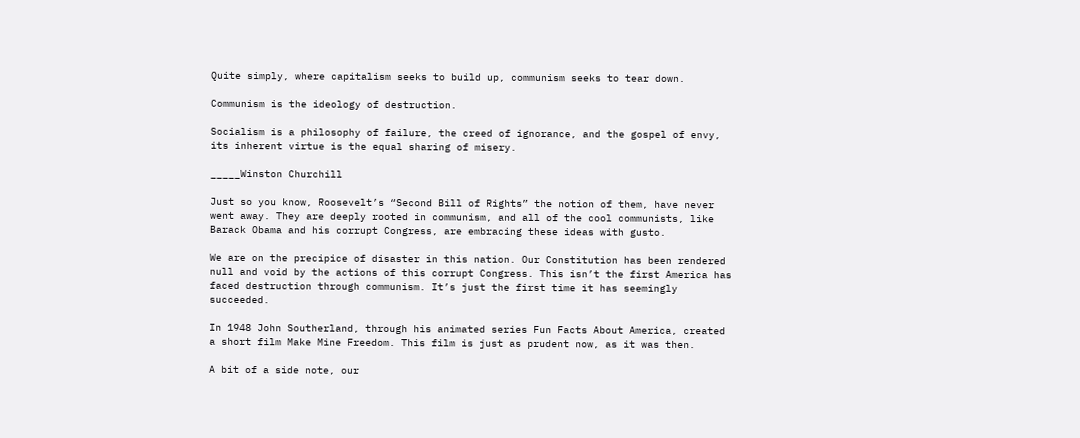Quite simply, where capitalism seeks to build up, communism seeks to tear down.

Communism is the ideology of destruction.

Socialism is a philosophy of failure, the creed of ignorance, and the gospel of envy, its inherent virtue is the equal sharing of misery.

_____Winston Churchill

Just so you know, Roosevelt’s “Second Bill of Rights” the notion of them, have never went away. They are deeply rooted in communism, and all of the cool communists, like Barack Obama and his corrupt Congress, are embracing these ideas with gusto.

We are on the precipice of disaster in this nation. Our Constitution has been rendered null and void by the actions of this corrupt Congress. This isn’t the first America has faced destruction through communism. It’s just the first time it has seemingly succeeded.

In 1948 John Southerland, through his animated series Fun Facts About America, created a short film Make Mine Freedom. This film is just as prudent now, as it was then.

A bit of a side note, our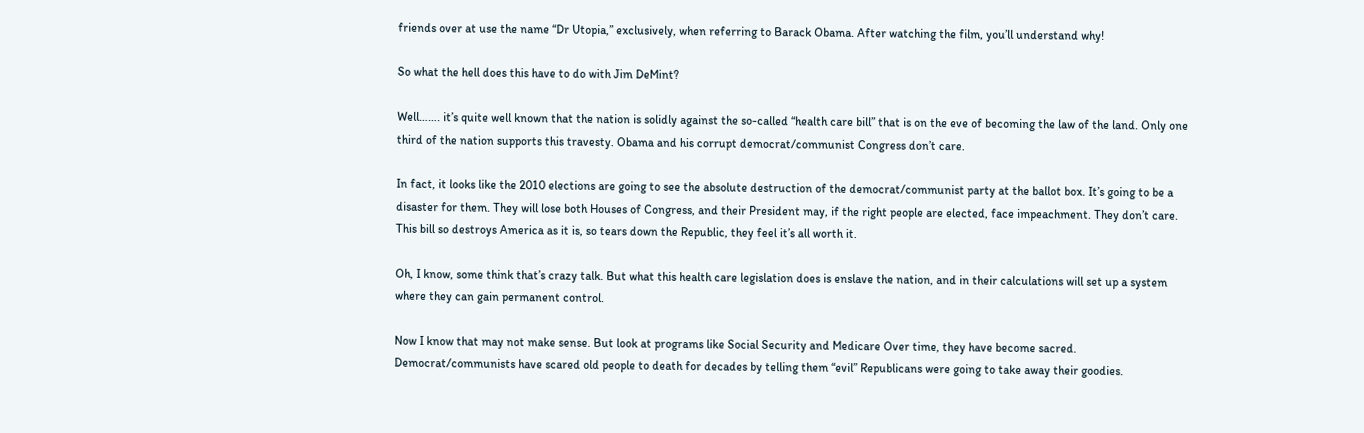friends over at use the name “Dr Utopia,” exclusively, when referring to Barack Obama. After watching the film, you’ll understand why!

So what the hell does this have to do with Jim DeMint?

Well……. it’s quite well known that the nation is solidly against the so-called “health care bill” that is on the eve of becoming the law of the land. Only one third of the nation supports this travesty. Obama and his corrupt democrat/communist Congress don’t care.

In fact, it looks like the 2010 elections are going to see the absolute destruction of the democrat/communist party at the ballot box. It’s going to be a disaster for them. They will lose both Houses of Congress, and their President may, if the right people are elected, face impeachment. They don’t care. This bill so destroys America as it is, so tears down the Republic, they feel it’s all worth it.

Oh, I know, some think that’s crazy talk. But what this health care legislation does is enslave the nation, and in their calculations will set up a system where they can gain permanent control.

Now I know that may not make sense. But look at programs like Social Security and Medicare Over time, they have become sacred. Democrat/communists have scared old people to death for decades by telling them “evil” Republicans were going to take away their goodies.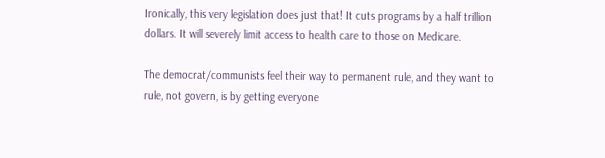Ironically, this very legislation does just that! It cuts programs by a half trillion dollars. It will severely limit access to health care to those on Medicare.

The democrat/communists feel their way to permanent rule, and they want to rule, not govern, is by getting everyone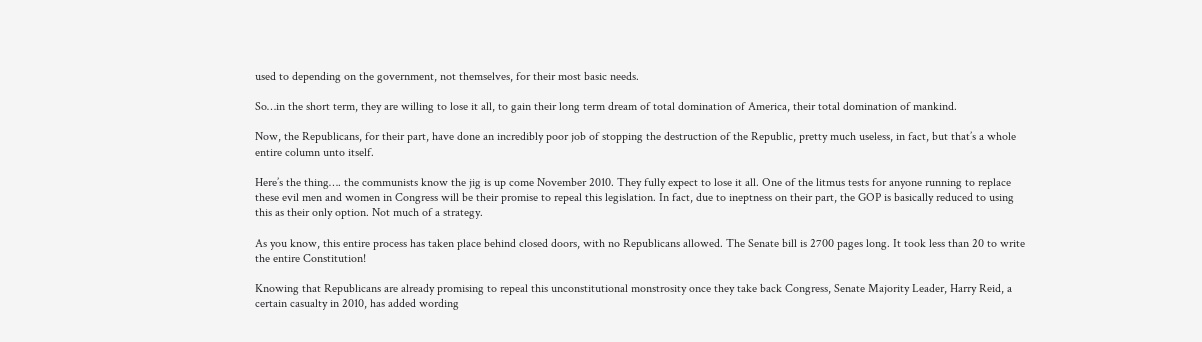used to depending on the government, not themselves, for their most basic needs.

So…in the short term, they are willing to lose it all, to gain their long term dream of total domination of America, their total domination of mankind.

Now, the Republicans, for their part, have done an incredibly poor job of stopping the destruction of the Republic, pretty much useless, in fact, but that’s a whole entire column unto itself.

Here’s the thing…. the communists know the jig is up come November 2010. They fully expect to lose it all. One of the litmus tests for anyone running to replace these evil men and women in Congress will be their promise to repeal this legislation. In fact, due to ineptness on their part, the GOP is basically reduced to using this as their only option. Not much of a strategy.

As you know, this entire process has taken place behind closed doors, with no Republicans allowed. The Senate bill is 2700 pages long. It took less than 20 to write the entire Constitution!

Knowing that Republicans are already promising to repeal this unconstitutional monstrosity once they take back Congress, Senate Majority Leader, Harry Reid, a certain casualty in 2010, has added wording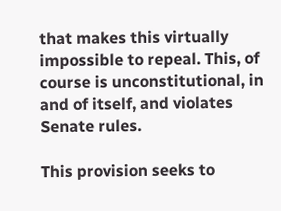that makes this virtually impossible to repeal. This, of course is unconstitutional, in and of itself, and violates Senate rules.

This provision seeks to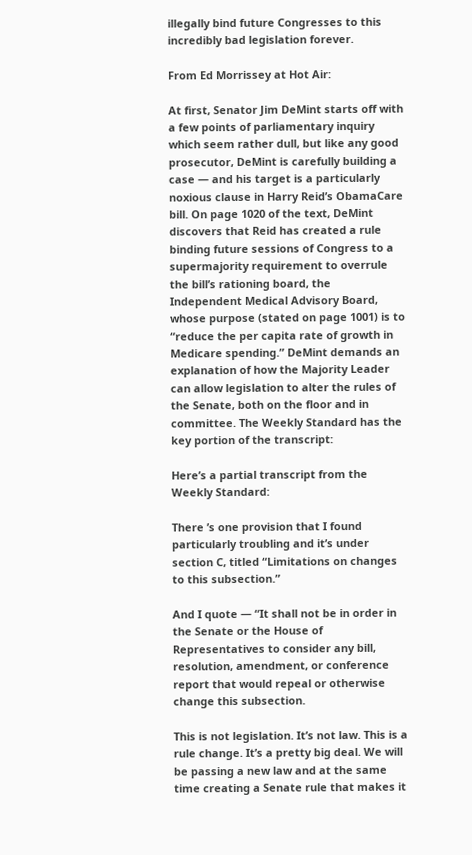illegally bind future Congresses to this incredibly bad legislation forever.

From Ed Morrissey at Hot Air:

At first, Senator Jim DeMint starts off with a few points of parliamentary inquiry which seem rather dull, but like any good prosecutor, DeMint is carefully building a case — and his target is a particularly noxious clause in Harry Reid’s ObamaCare bill. On page 1020 of the text, DeMint discovers that Reid has created a rule binding future sessions of Congress to a supermajority requirement to overrule the bill’s rationing board, the Independent Medical Advisory Board, whose purpose (stated on page 1001) is to “reduce the per capita rate of growth in Medicare spending.” DeMint demands an explanation of how the Majority Leader can allow legislation to alter the rules of the Senate, both on the floor and in committee. The Weekly Standard has the key portion of the transcript:

Here’s a partial transcript from the Weekly Standard:

There ’s one provision that I found particularly troubling and it’s under section C, titled “Limitations on changes to this subsection.”

And I quote — “It shall not be in order in the Senate or the House of Representatives to consider any bill, resolution, amendment, or conference report that would repeal or otherwise change this subsection.

This is not legislation. It’s not law. This is a rule change. It’s a pretty big deal. We will be passing a new law and at the same time creating a Senate rule that makes it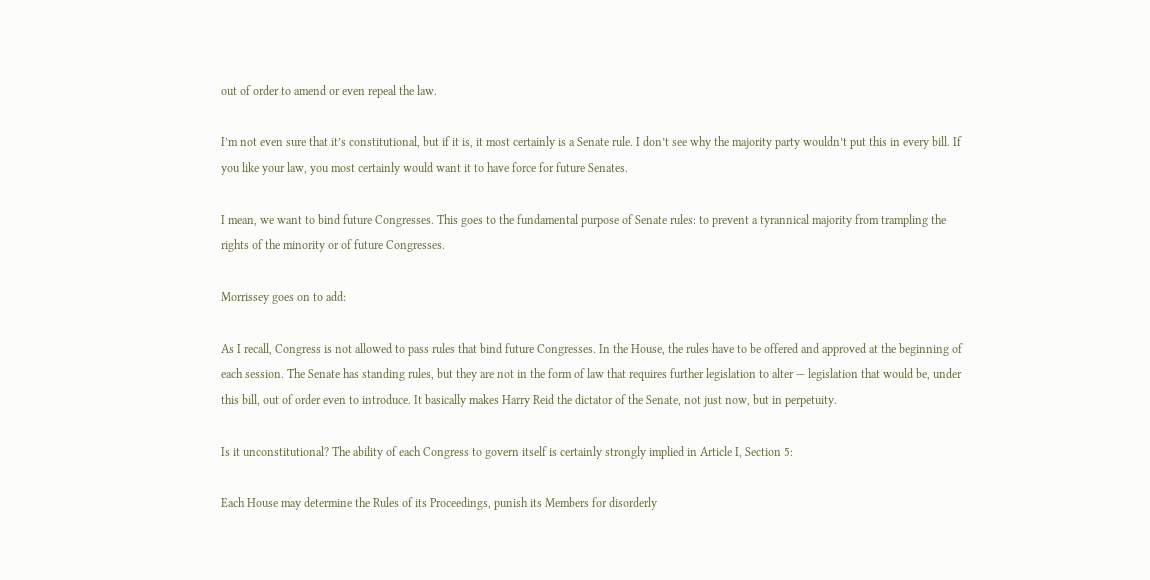out of order to amend or even repeal the law.

I’m not even sure that it’s constitutional, but if it is, it most certainly is a Senate rule. I don’t see why the majority party wouldn’t put this in every bill. If you like your law, you most certainly would want it to have force for future Senates.

I mean, we want to bind future Congresses. This goes to the fundamental purpose of Senate rules: to prevent a tyrannical majority from trampling the rights of the minority or of future Congresses.

Morrissey goes on to add:

As I recall, Congress is not allowed to pass rules that bind future Congresses. In the House, the rules have to be offered and approved at the beginning of each session. The Senate has standing rules, but they are not in the form of law that requires further legislation to alter — legislation that would be, under this bill, out of order even to introduce. It basically makes Harry Reid the dictator of the Senate, not just now, but in perpetuity.

Is it unconstitutional? The ability of each Congress to govern itself is certainly strongly implied in Article I, Section 5:

Each House may determine the Rules of its Proceedings, punish its Members for disorderly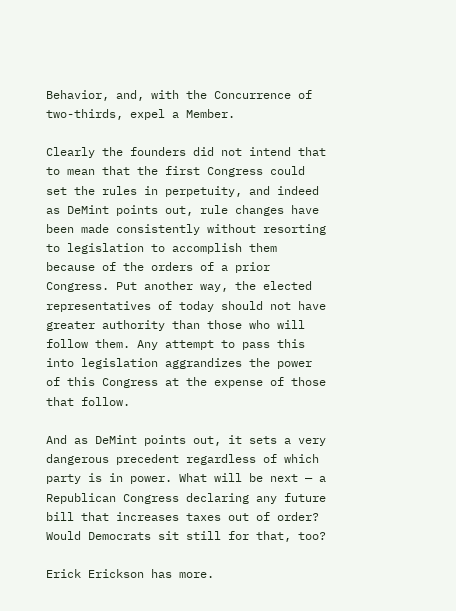Behavior, and, with the Concurrence of two-thirds, expel a Member.

Clearly the founders did not intend that to mean that the first Congress could set the rules in perpetuity, and indeed as DeMint points out, rule changes have been made consistently without resorting to legislation to accomplish them because of the orders of a prior Congress. Put another way, the elected representatives of today should not have greater authority than those who will follow them. Any attempt to pass this into legislation aggrandizes the power of this Congress at the expense of those that follow.

And as DeMint points out, it sets a very dangerous precedent regardless of which party is in power. What will be next — a Republican Congress declaring any future bill that increases taxes out of order? Would Democrats sit still for that, too?

Erick Erickson has more.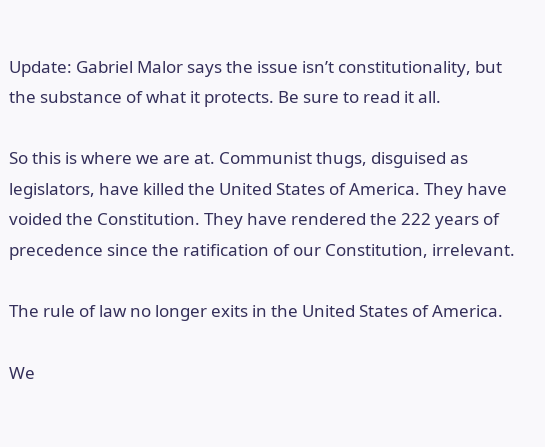Update: Gabriel Malor says the issue isn’t constitutionality, but the substance of what it protects. Be sure to read it all.

So this is where we are at. Communist thugs, disguised as legislators, have killed the United States of America. They have voided the Constitution. They have rendered the 222 years of precedence since the ratification of our Constitution, irrelevant.

The rule of law no longer exits in the United States of America.

We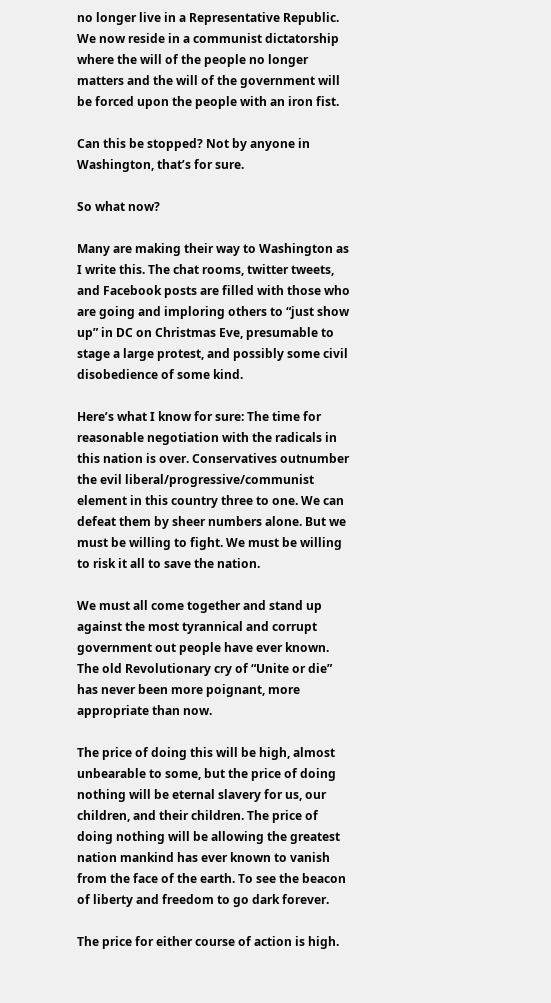no longer live in a Representative Republic. We now reside in a communist dictatorship where the will of the people no longer matters and the will of the government will be forced upon the people with an iron fist.

Can this be stopped? Not by anyone in Washington, that’s for sure.

So what now?

Many are making their way to Washington as I write this. The chat rooms, twitter tweets, and Facebook posts are filled with those who are going and imploring others to “just show up” in DC on Christmas Eve, presumable to stage a large protest, and possibly some civil disobedience of some kind.

Here’s what I know for sure: The time for reasonable negotiation with the radicals in this nation is over. Conservatives outnumber the evil liberal/progressive/communist element in this country three to one. We can defeat them by sheer numbers alone. But we must be willing to fight. We must be willing to risk it all to save the nation.

We must all come together and stand up against the most tyrannical and corrupt government out people have ever known. The old Revolutionary cry of “Unite or die” has never been more poignant, more appropriate than now.

The price of doing this will be high, almost unbearable to some, but the price of doing nothing will be eternal slavery for us, our children, and their children. The price of doing nothing will be allowing the greatest nation mankind has ever known to vanish from the face of the earth. To see the beacon of liberty and freedom to go dark forever.

The price for either course of action is high.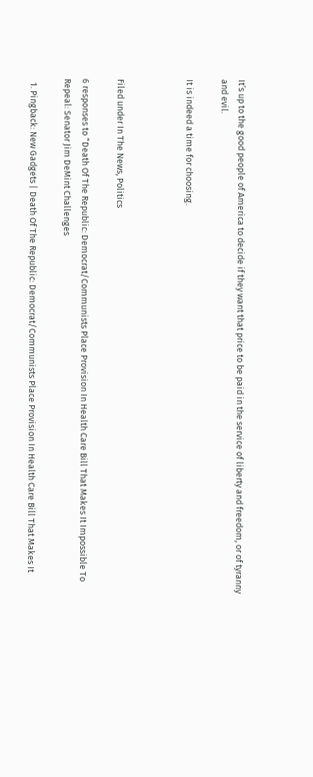It’s up to the good people of America to decide if they want that price to be paid in the service of liberty and freedom, or of tyranny and evil.

It is indeed a time for choosing.



Filed under In The News, Politics

6 responses to “Death Of The Republic: Democrat/Communists Place Provision In Health Care Bill That Makes It Impossible To Repeal: Senator Jim DeMint Challenges

  1. Pingback: New Gadgets | Death Of The Republic: Democrat/Communists Place Provision In Health Care Bill That Makes It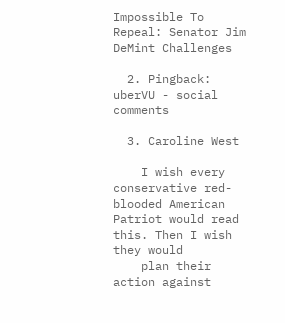Impossible To Repeal: Senator Jim DeMint Challenges

  2. Pingback: uberVU - social comments

  3. Caroline West

    I wish every conservative red-blooded American Patriot would read this. Then I wish they would
    plan their action against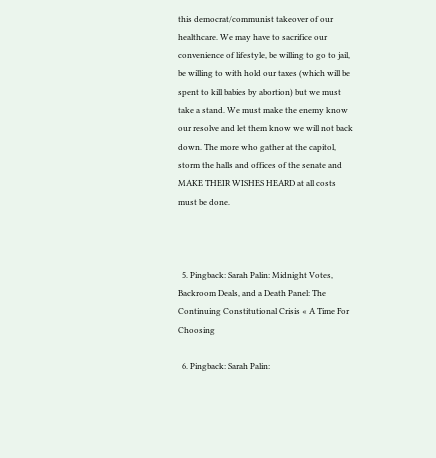this democrat/communist takeover of our healthcare. We may have to sacrifice our convenience of lifestyle, be willing to go to jail, be willing to with hold our taxes (which will be spent to kill babies by abortion) but we must take a stand. We must make the enemy know our resolve and let them know we will not back down. The more who gather at the capitol, storm the halls and offices of the senate and MAKE THEIR WISHES HEARD at all costs must be done.



  5. Pingback: Sarah Palin: Midnight Votes, Backroom Deals, and a Death Panel: The Continuing Constitutional Crisis « A Time For Choosing

  6. Pingback: Sarah Palin: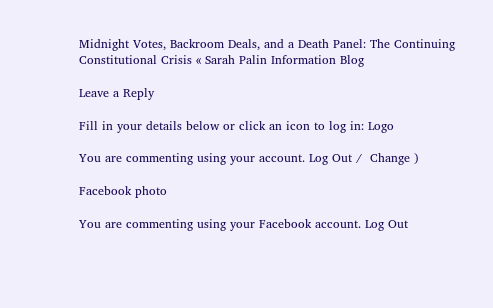Midnight Votes, Backroom Deals, and a Death Panel: The Continuing Constitutional Crisis « Sarah Palin Information Blog

Leave a Reply

Fill in your details below or click an icon to log in: Logo

You are commenting using your account. Log Out /  Change )

Facebook photo

You are commenting using your Facebook account. Log Out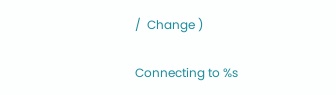/  Change )

Connecting to %s